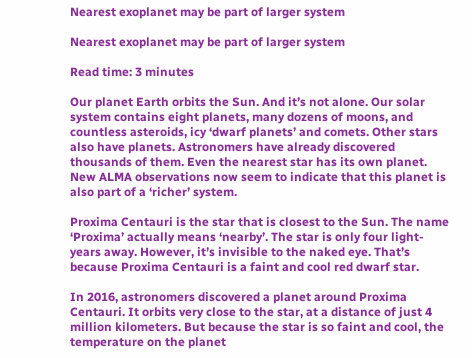Nearest exoplanet may be part of larger system

Nearest exoplanet may be part of larger system

Read time: 3 minutes

Our planet Earth orbits the Sun. And it’s not alone. Our solar system contains eight planets, many dozens of moons, and countless asteroids, icy ‘dwarf planets’ and comets. Other stars also have planets. Astronomers have already discovered thousands of them. Even the nearest star has its own planet. New ALMA observations now seem to indicate that this planet is also part of a ‘richer’ system.

Proxima Centauri is the star that is closest to the Sun. The name ‘Proxima’ actually means ‘nearby’. The star is only four light-years away. However, it’s invisible to the naked eye. That’s because Proxima Centauri is a faint and cool red dwarf star.

In 2016, astronomers discovered a planet around Proxima Centauri. It orbits very close to the star, at a distance of just 4 million kilometers. But because the star is so faint and cool, the temperature on the planet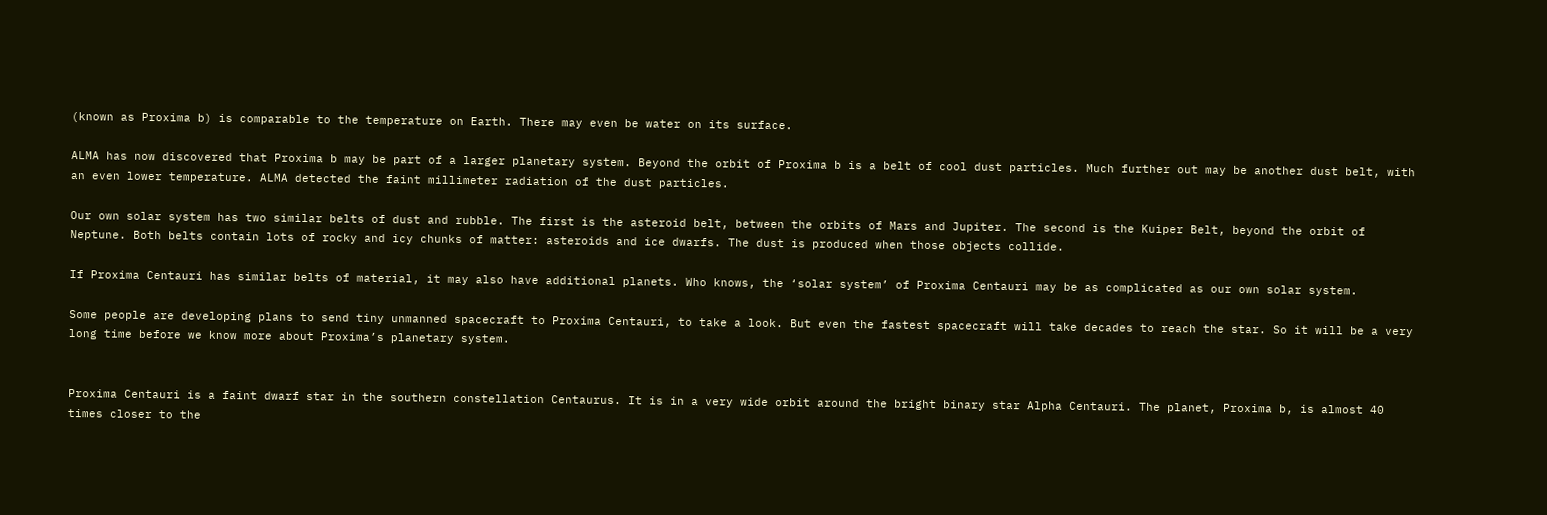(known as Proxima b) is comparable to the temperature on Earth. There may even be water on its surface.

ALMA has now discovered that Proxima b may be part of a larger planetary system. Beyond the orbit of Proxima b is a belt of cool dust particles. Much further out may be another dust belt, with an even lower temperature. ALMA detected the faint millimeter radiation of the dust particles.

Our own solar system has two similar belts of dust and rubble. The first is the asteroid belt, between the orbits of Mars and Jupiter. The second is the Kuiper Belt, beyond the orbit of Neptune. Both belts contain lots of rocky and icy chunks of matter: asteroids and ice dwarfs. The dust is produced when those objects collide.

If Proxima Centauri has similar belts of material, it may also have additional planets. Who knows, the ‘solar system’ of Proxima Centauri may be as complicated as our own solar system.

Some people are developing plans to send tiny unmanned spacecraft to Proxima Centauri, to take a look. But even the fastest spacecraft will take decades to reach the star. So it will be a very long time before we know more about Proxima’s planetary system.


Proxima Centauri is a faint dwarf star in the southern constellation Centaurus. It is in a very wide orbit around the bright binary star Alpha Centauri. The planet, Proxima b, is almost 40 times closer to the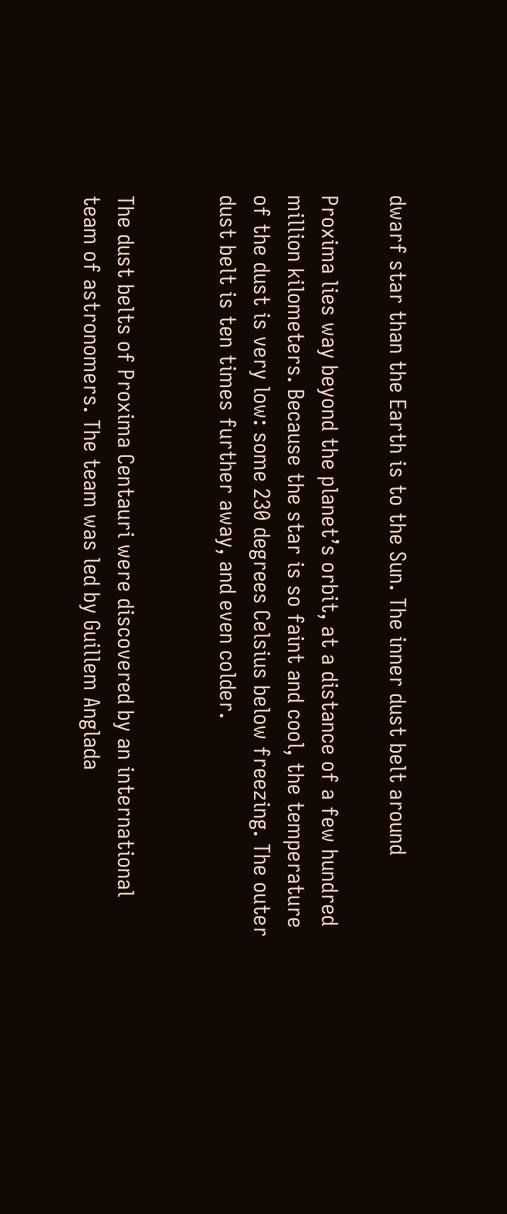dwarf star than the Earth is to the Sun. The inner dust belt around

Proxima lies way beyond the planet’s orbit, at a distance of a few hundred million kilometers. Because the star is so faint and cool, the temperature of the dust is very low: some 230 degrees Celsius below freezing. The outer dust belt is ten times further away, and even colder.


The dust belts of Proxima Centauri were discovered by an international team of astronomers. The team was led by Guillem Anglada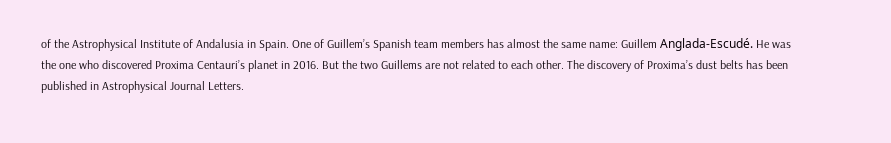of the Astrophysical Institute of Andalusia in Spain. One of Guillem’s Spanish team members has almost the same name: Guillem Anglada-Escudé. He was the one who discovered Proxima Centauri’s planet in 2016. But the two Guillems are not related to each other. The discovery of Proxima’s dust belts has been published in Astrophysical Journal Letters.